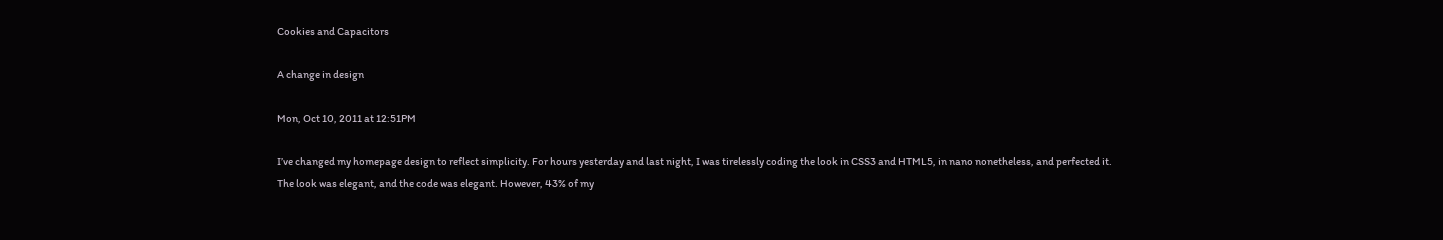Cookies and Capacitors

A change in design

Mon, Oct 10, 2011 at 12:51PM

I’ve changed my homepage design to reflect simplicity. For hours yesterday and last night, I was tirelessly coding the look in CSS3 and HTML5, in nano nonetheless, and perfected it. The look was elegant, and the code was elegant. However, 43% of my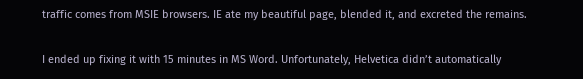traffic comes from MSIE browsers. IE ate my beautiful page, blended it, and excreted the remains.

I ended up fixing it with 15 minutes in MS Word. Unfortunately, Helvetica didn’t automatically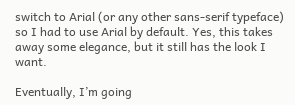switch to Arial (or any other sans-serif typeface) so I had to use Arial by default. Yes, this takes away some elegance, but it still has the look I want.

Eventually, I’m going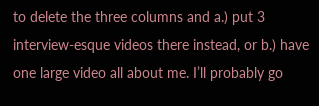to delete the three columns and a.) put 3 interview-esque videos there instead, or b.) have one large video all about me. I’ll probably go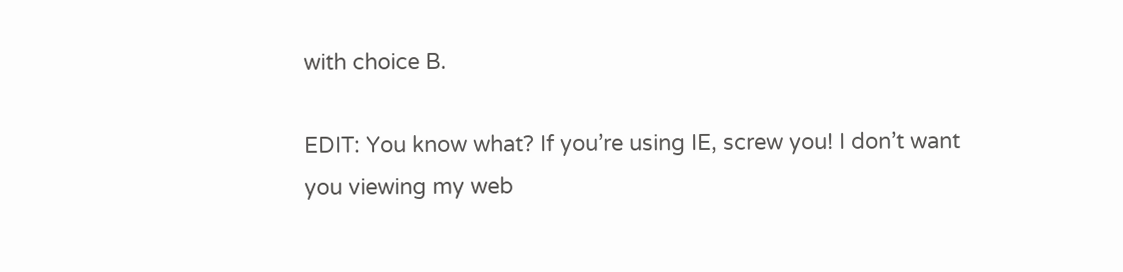with choice B.

EDIT: You know what? If you’re using IE, screw you! I don’t want you viewing my web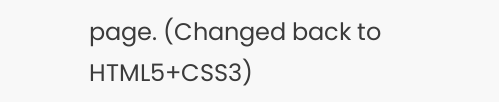page. (Changed back to HTML5+CSS3)